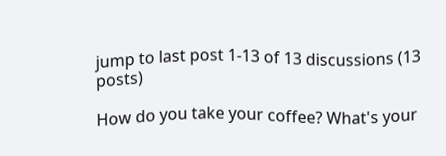jump to last post 1-13 of 13 discussions (13 posts)

How do you take your coffee? What's your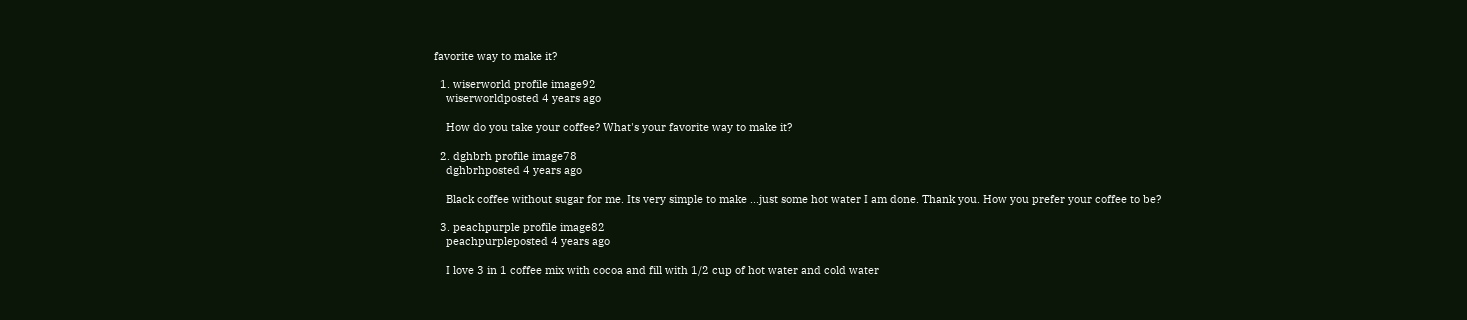favorite way to make it?

  1. wiserworld profile image92
    wiserworldposted 4 years ago

    How do you take your coffee? What's your favorite way to make it?

  2. dghbrh profile image78
    dghbrhposted 4 years ago

    Black coffee without sugar for me. Its very simple to make ...just some hot water I am done. Thank you. How you prefer your coffee to be?

  3. peachpurple profile image82
    peachpurpleposted 4 years ago

    I love 3 in 1 coffee mix with cocoa and fill with 1/2 cup of hot water and cold water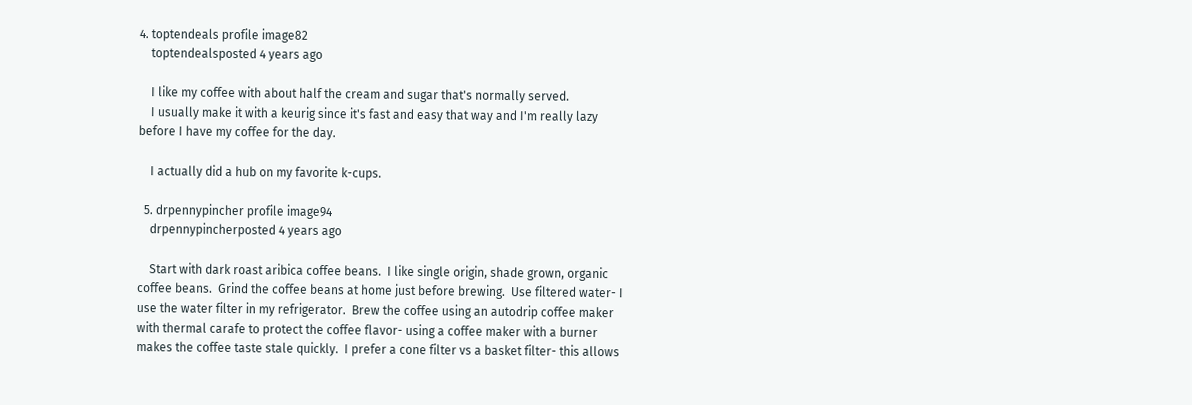4. toptendeals profile image82
    toptendealsposted 4 years ago

    I like my coffee with about half the cream and sugar that's normally served.
    I usually make it with a keurig since it's fast and easy that way and I'm really lazy before I have my coffee for the day.

    I actually did a hub on my favorite k-cups.

  5. drpennypincher profile image94
    drpennypincherposted 4 years ago

    Start with dark roast aribica coffee beans.  I like single origin, shade grown, organic coffee beans.  Grind the coffee beans at home just before brewing.  Use filtered water- I use the water filter in my refrigerator.  Brew the coffee using an autodrip coffee maker with thermal carafe to protect the coffee flavor- using a coffee maker with a burner makes the coffee taste stale quickly.  I prefer a cone filter vs a basket filter- this allows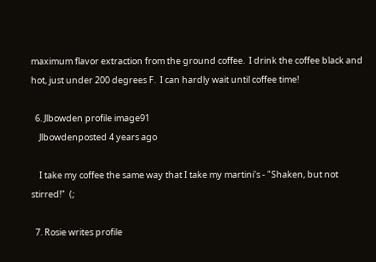maximum flavor extraction from the ground coffee.  I drink the coffee black and hot, just under 200 degrees F.  I can hardly wait until coffee time!

  6. Jlbowden profile image91
    Jlbowdenposted 4 years ago

    I take my coffee the same way that I take my martini's - "Shaken, but not stirred!"  (;

  7. Rosie writes profile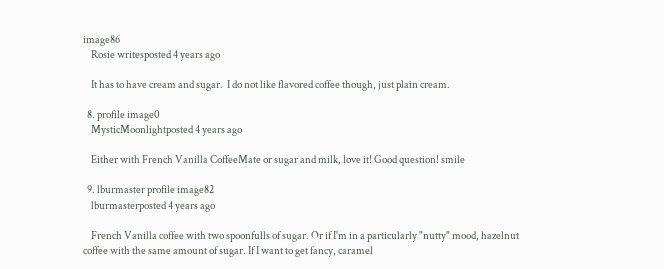image86
    Rosie writesposted 4 years ago

    It has to have cream and sugar.  I do not like flavored coffee though, just plain cream.

  8. profile image0
    MysticMoonlightposted 4 years ago

    Either with French Vanilla CoffeeMate or sugar and milk, love it! Good question! smile

  9. lburmaster profile image82
    lburmasterposted 4 years ago

    French Vanilla coffee with two spoonfulls of sugar. Or if I'm in a particularly "nutty" mood, hazelnut coffee with the same amount of sugar. If I want to get fancy, caramel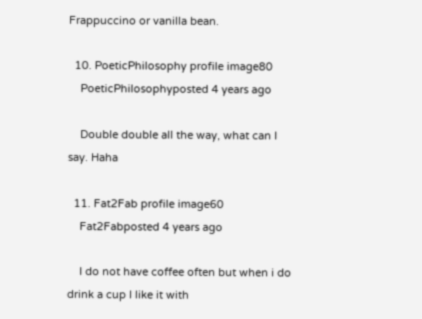Frappuccino or vanilla bean.

  10. PoeticPhilosophy profile image80
    PoeticPhilosophyposted 4 years ago

    Double double all the way, what can I say. Haha

  11. Fat2Fab profile image60
    Fat2Fabposted 4 years ago

    I do not have coffee often but when i do drink a cup I like it with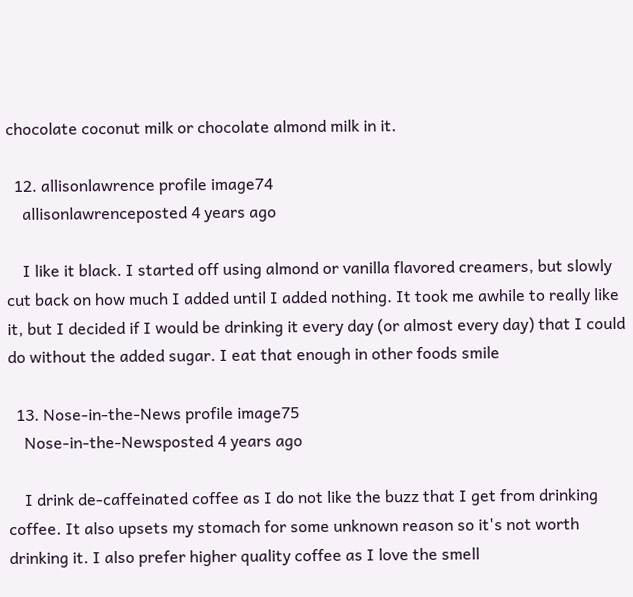chocolate coconut milk or chocolate almond milk in it.

  12. allisonlawrence profile image74
    allisonlawrenceposted 4 years ago

    I like it black. I started off using almond or vanilla flavored creamers, but slowly cut back on how much I added until I added nothing. It took me awhile to really like it, but I decided if I would be drinking it every day (or almost every day) that I could do without the added sugar. I eat that enough in other foods smile

  13. Nose-in-the-News profile image75
    Nose-in-the-Newsposted 4 years ago

    I drink de-caffeinated coffee as I do not like the buzz that I get from drinking coffee. It also upsets my stomach for some unknown reason so it's not worth drinking it. I also prefer higher quality coffee as I love the smell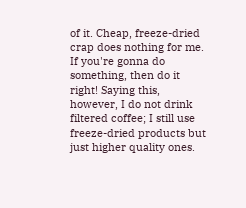of it. Cheap, freeze-dried crap does nothing for me. If you're gonna do something, then do it right! Saying this, however, I do not drink filtered coffee; I still use freeze-dried products but just higher quality ones.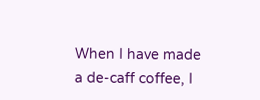When I have made a de-caff coffee, I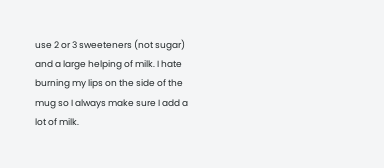use 2 or 3 sweeteners (not sugar) and a large helping of milk. I hate burning my lips on the side of the mug so I always make sure I add a lot of milk.